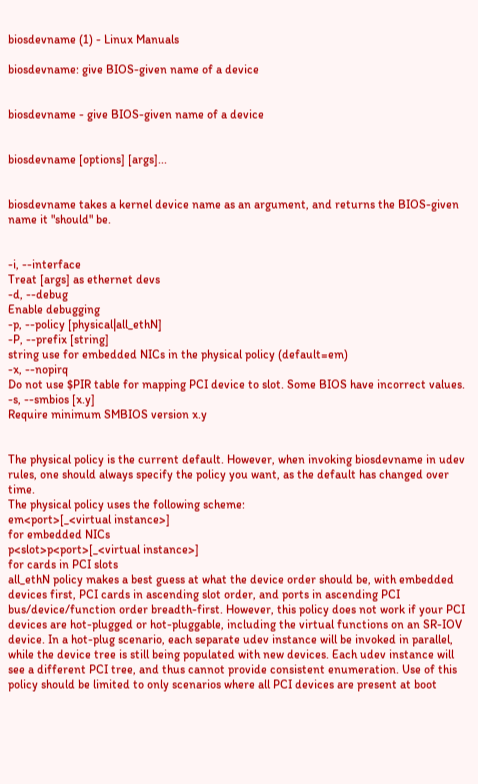biosdevname (1) - Linux Manuals

biosdevname: give BIOS-given name of a device


biosdevname - give BIOS-given name of a device


biosdevname [options] [args]...


biosdevname takes a kernel device name as an argument, and returns the BIOS-given name it "should" be.


-i, --interface
Treat [args] as ethernet devs
-d, --debug
Enable debugging
-p, --policy [physical|all_ethN]
-P, --prefix [string]
string use for embedded NICs in the physical policy (default=em)
-x, --nopirq
Do not use $PIR table for mapping PCI device to slot. Some BIOS have incorrect values.
-s, --smbios [x.y]
Require minimum SMBIOS version x.y


The physical policy is the current default. However, when invoking biosdevname in udev rules, one should always specify the policy you want, as the default has changed over time.
The physical policy uses the following scheme:
em<port>[_<virtual instance>]
for embedded NICs
p<slot>p<port>[_<virtual instance>]
for cards in PCI slots
all_ethN policy makes a best guess at what the device order should be, with embedded devices first, PCI cards in ascending slot order, and ports in ascending PCI bus/device/function order breadth-first. However, this policy does not work if your PCI devices are hot-plugged or hot-pluggable, including the virtual functions on an SR-IOV device. In a hot-plug scenario, each separate udev instance will be invoked in parallel, while the device tree is still being populated with new devices. Each udev instance will see a different PCI tree, and thus cannot provide consistent enumeration. Use of this policy should be limited to only scenarios where all PCI devices are present at boot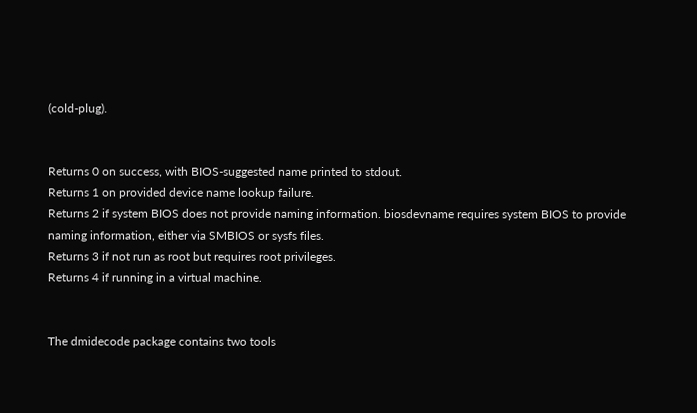(cold-plug).


Returns 0 on success, with BIOS-suggested name printed to stdout.
Returns 1 on provided device name lookup failure.
Returns 2 if system BIOS does not provide naming information. biosdevname requires system BIOS to provide naming information, either via SMBIOS or sysfs files.
Returns 3 if not run as root but requires root privileges.
Returns 4 if running in a virtual machine.


The dmidecode package contains two tools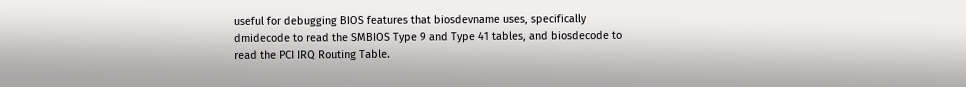useful for debugging BIOS features that biosdevname uses, specifically dmidecode to read the SMBIOS Type 9 and Type 41 tables, and biosdecode to read the PCI IRQ Routing Table.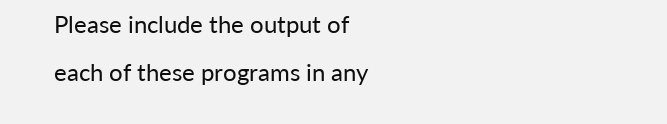Please include the output of each of these programs in any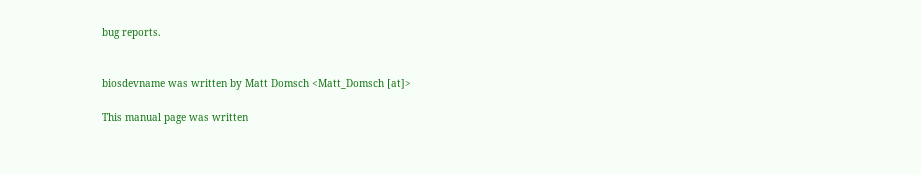bug reports.


biosdevname was written by Matt Domsch <Matt_Domsch [at]>

This manual page was written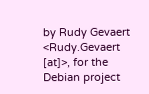by Rudy Gevaert <Rudy.Gevaert [at]>, for the Debian project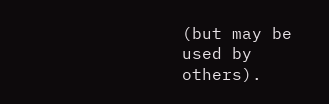(but may be used by others).